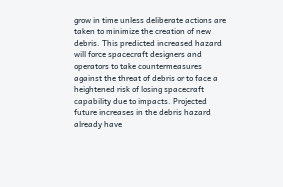grow in time unless deliberate actions are taken to minimize the creation of new debris. This predicted increased hazard will force spacecraft designers and operators to take countermeasures against the threat of debris or to face a heightened risk of losing spacecraft capability due to impacts. Projected future increases in the debris hazard already have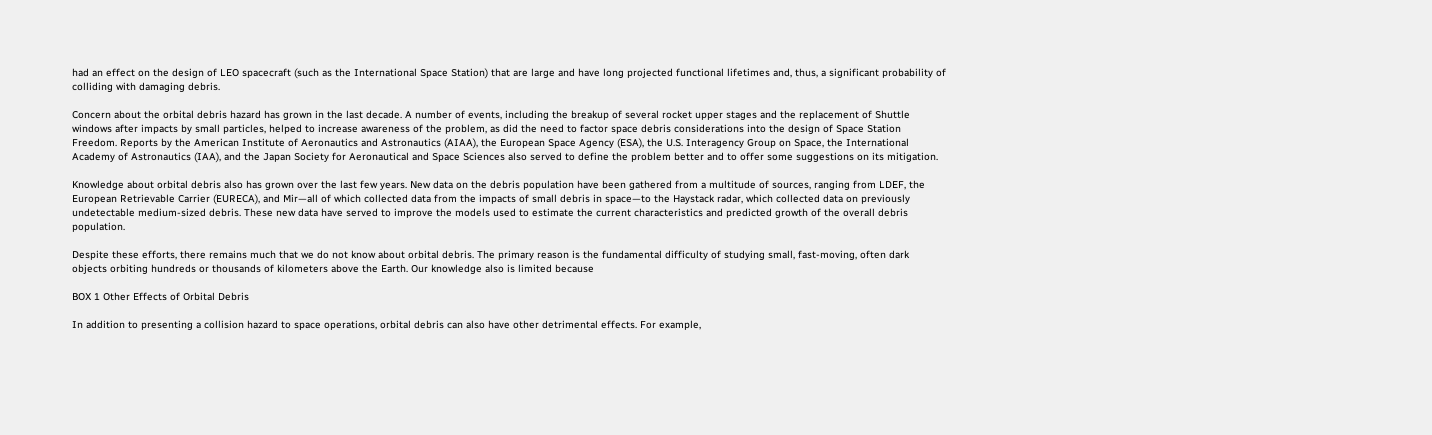had an effect on the design of LEO spacecraft (such as the International Space Station) that are large and have long projected functional lifetimes and, thus, a significant probability of colliding with damaging debris.

Concern about the orbital debris hazard has grown in the last decade. A number of events, including the breakup of several rocket upper stages and the replacement of Shuttle windows after impacts by small particles, helped to increase awareness of the problem, as did the need to factor space debris considerations into the design of Space Station Freedom. Reports by the American Institute of Aeronautics and Astronautics (AIAA), the European Space Agency (ESA), the U.S. Interagency Group on Space, the International Academy of Astronautics (IAA), and the Japan Society for Aeronautical and Space Sciences also served to define the problem better and to offer some suggestions on its mitigation.

Knowledge about orbital debris also has grown over the last few years. New data on the debris population have been gathered from a multitude of sources, ranging from LDEF, the European Retrievable Carrier (EURECA), and Mir—all of which collected data from the impacts of small debris in space—to the Haystack radar, which collected data on previously undetectable medium-sized debris. These new data have served to improve the models used to estimate the current characteristics and predicted growth of the overall debris population.

Despite these efforts, there remains much that we do not know about orbital debris. The primary reason is the fundamental difficulty of studying small, fast-moving, often dark objects orbiting hundreds or thousands of kilometers above the Earth. Our knowledge also is limited because

BOX 1 Other Effects of Orbital Debris

In addition to presenting a collision hazard to space operations, orbital debris can also have other detrimental effects. For example,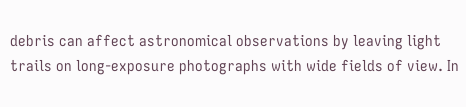debris can affect astronomical observations by leaving light trails on long-exposure photographs with wide fields of view. In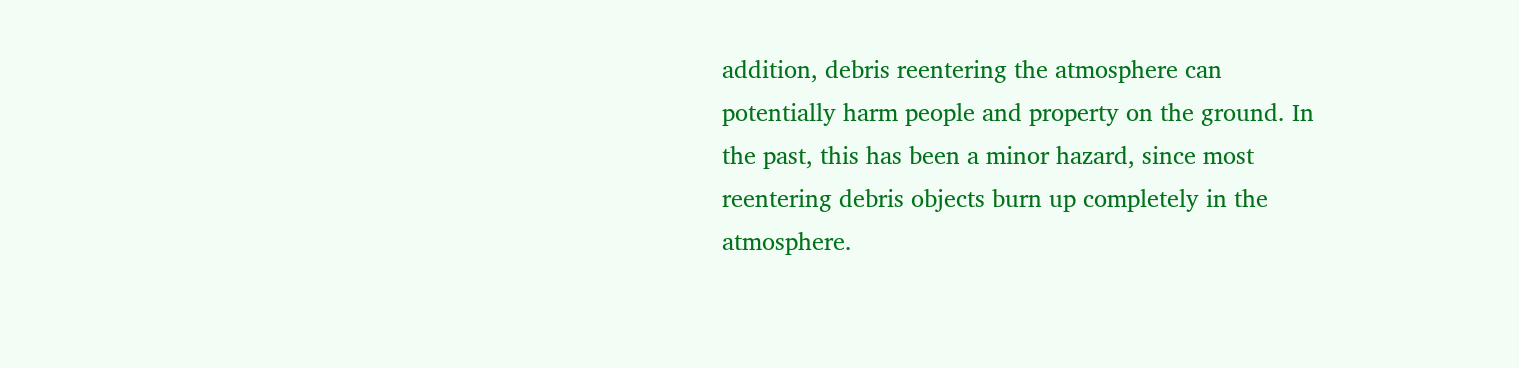addition, debris reentering the atmosphere can potentially harm people and property on the ground. In the past, this has been a minor hazard, since most reentering debris objects burn up completely in the atmosphere.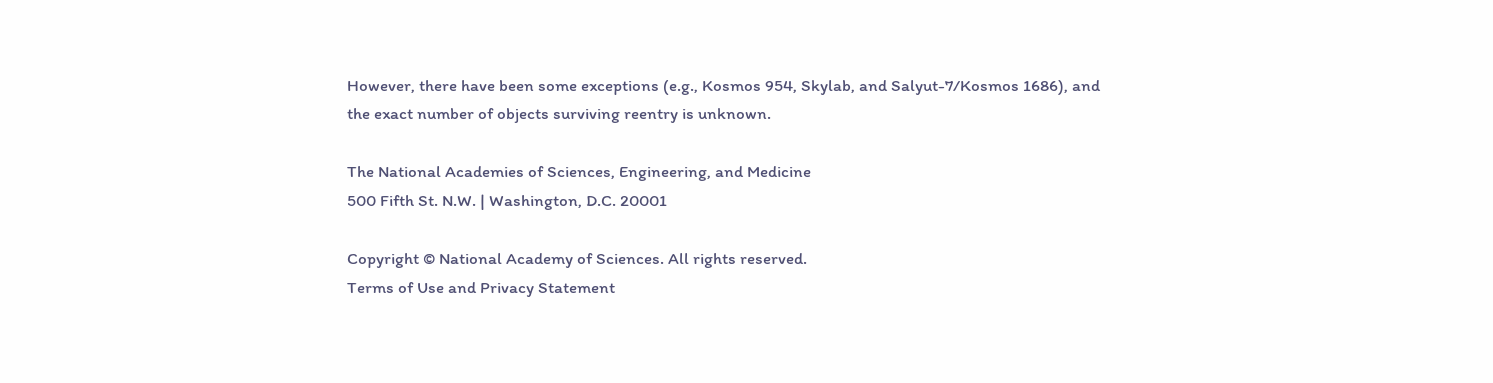However, there have been some exceptions (e.g., Kosmos 954, Skylab, and Salyut-7/Kosmos 1686), and the exact number of objects surviving reentry is unknown.

The National Academies of Sciences, Engineering, and Medicine
500 Fifth St. N.W. | Washington, D.C. 20001

Copyright © National Academy of Sciences. All rights reserved.
Terms of Use and Privacy Statement